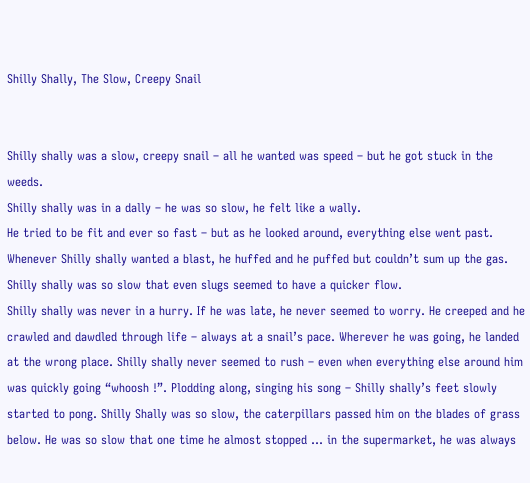Shilly Shally, The Slow, Creepy Snail


Shilly shally was a slow, creepy snail – all he wanted was speed – but he got stuck in the weeds.
Shilly shally was in a dally – he was so slow, he felt like a wally.
He tried to be fit and ever so fast – but as he looked around, everything else went past.
Whenever Shilly shally wanted a blast, he huffed and he puffed but couldn’t sum up the gas.
Shilly shally was so slow that even slugs seemed to have a quicker flow.
Shilly shally was never in a hurry. If he was late, he never seemed to worry. He creeped and he crawled and dawdled through life – always at a snail’s pace. Wherever he was going, he landed at the wrong place. Shilly shally never seemed to rush – even when everything else around him was quickly going “whoosh !”. Plodding along, singing his song – Shilly shally’s feet slowly started to pong. Shilly Shally was so slow, the caterpillars passed him on the blades of grass below. He was so slow that one time he almost stopped … in the supermarket, he was always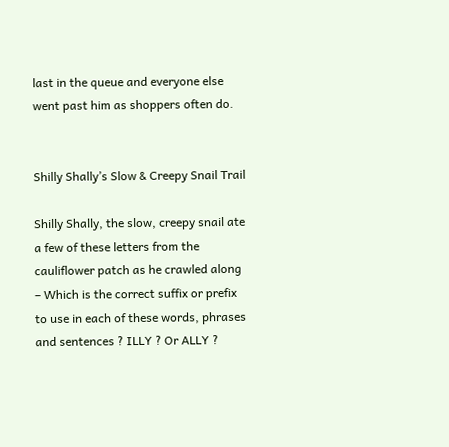last in the queue and everyone else went past him as shoppers often do.


Shilly Shally’s Slow & Creepy Snail Trail

Shilly Shally, the slow, creepy snail ate a few of these letters from the cauliflower patch as he crawled along – Which is the correct suffix or prefix to use in each of these words, phrases and sentences ? ILLY ? Or ALLY ?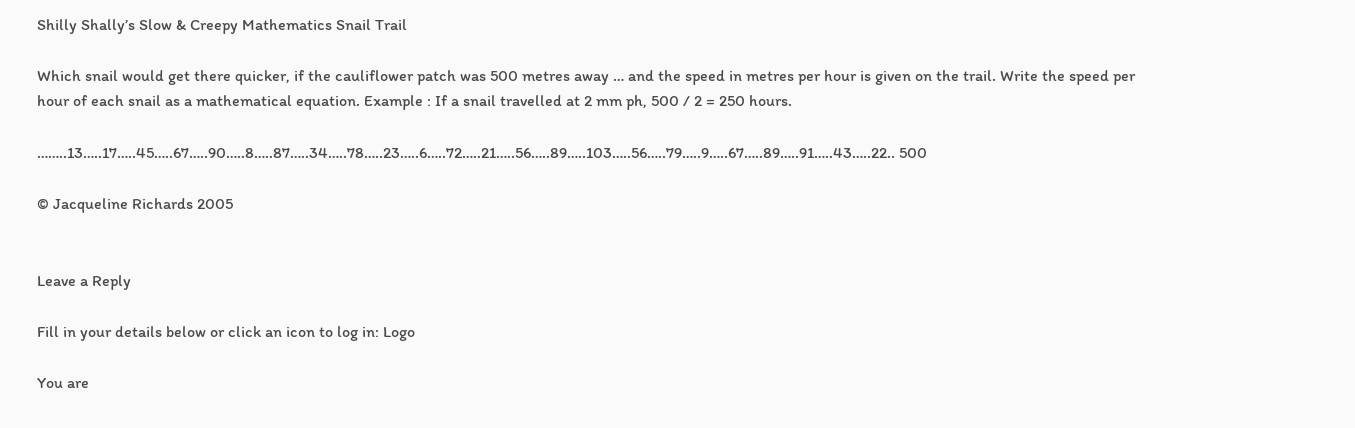Shilly Shally’s Slow & Creepy Mathematics Snail Trail

Which snail would get there quicker, if the cauliflower patch was 500 metres away … and the speed in metres per hour is given on the trail. Write the speed per hour of each snail as a mathematical equation. Example : If a snail travelled at 2 mm ph, 500 / 2 = 250 hours.

……..13…..17…..45…..67…..90…..8…..87…..34…..78…..23…..6…..72…..21…..56…..89…..103…..56…..79…..9…..67…..89…..91…..43…..22.. 500

© Jacqueline Richards 2005


Leave a Reply

Fill in your details below or click an icon to log in: Logo

You are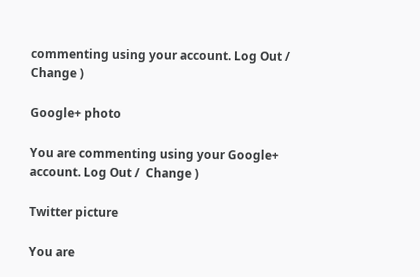commenting using your account. Log Out /  Change )

Google+ photo

You are commenting using your Google+ account. Log Out /  Change )

Twitter picture

You are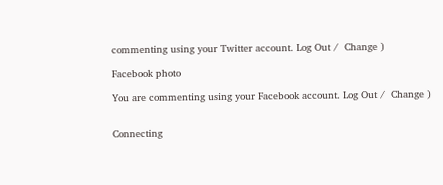commenting using your Twitter account. Log Out /  Change )

Facebook photo

You are commenting using your Facebook account. Log Out /  Change )


Connecting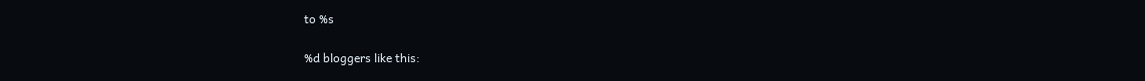to %s

%d bloggers like this: